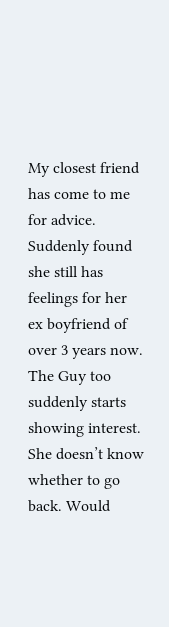My closest friend has come to me for advice. Suddenly found she still has feelings for her ex boyfriend of over 3 years now. The Guy too suddenly starts showing interest. She doesn’t know whether to go back. Would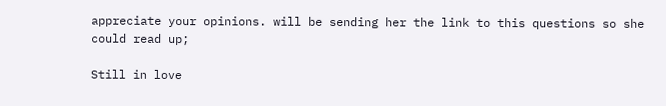appreciate your opinions. will be sending her the link to this questions so she could read up;

Still in love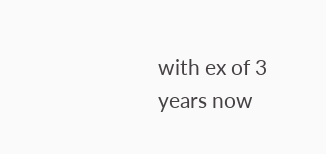with ex of 3 years now